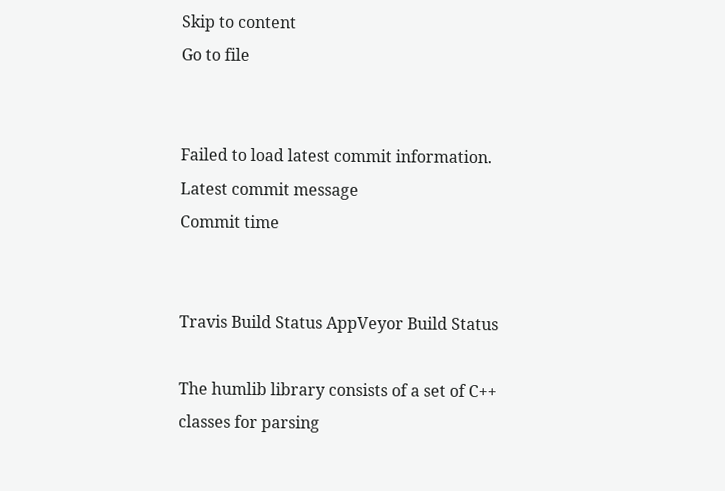Skip to content
Go to file


Failed to load latest commit information.
Latest commit message
Commit time


Travis Build Status AppVeyor Build Status

The humlib library consists of a set of C++ classes for parsing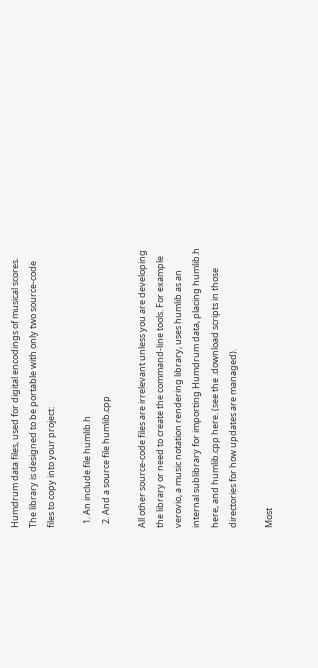Humdrum data files, used for digital encodings of musical scores. The library is designed to be portable with only two source-code files to copy into your project:

  1. An include file humlib.h
  2. And a source file humlib.cpp

All other source-code files are irrelevant unless you are developing the library or need to create the command-line tools. For example verovio, a music notation rendering library, uses humlib as an internal sublibrary for importing Humdrum data, placing humlib.h here, and humlib.cpp here. (see the .download scripts in those directories for how updates are managed).

Most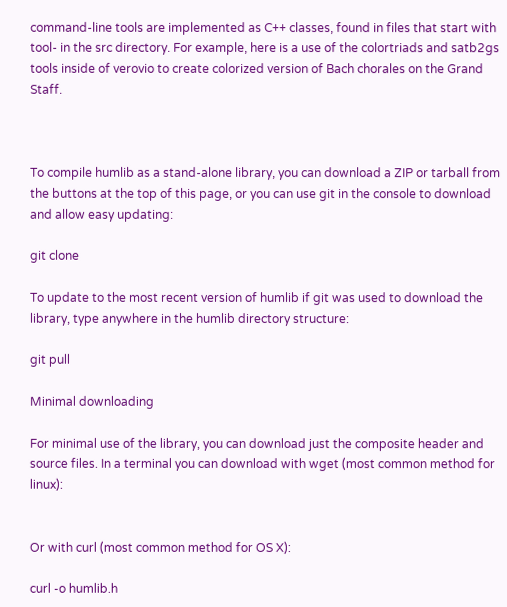command-line tools are implemented as C++ classes, found in files that start with tool- in the src directory. For example, here is a use of the colortriads and satb2gs tools inside of verovio to create colorized version of Bach chorales on the Grand Staff.



To compile humlib as a stand-alone library, you can download a ZIP or tarball from the buttons at the top of this page, or you can use git in the console to download and allow easy updating:

git clone

To update to the most recent version of humlib if git was used to download the library, type anywhere in the humlib directory structure:

git pull

Minimal downloading

For minimal use of the library, you can download just the composite header and source files. In a terminal you can download with wget (most common method for linux):


Or with curl (most common method for OS X):

curl -o humlib.h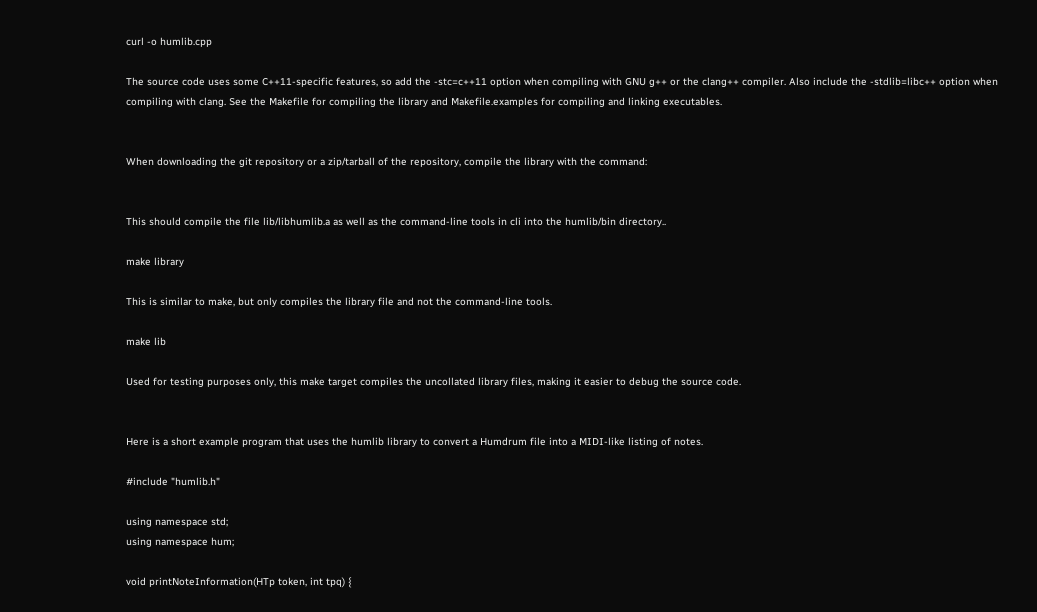curl -o humlib.cpp

The source code uses some C++11-specific features, so add the -stc=c++11 option when compiling with GNU g++ or the clang++ compiler. Also include the -stdlib=libc++ option when compiling with clang. See the Makefile for compiling the library and Makefile.examples for compiling and linking executables.


When downloading the git repository or a zip/tarball of the repository, compile the library with the command:


This should compile the file lib/libhumlib.a as well as the command-line tools in cli into the humlib/bin directory..

make library

This is similar to make, but only compiles the library file and not the command-line tools.

make lib

Used for testing purposes only, this make target compiles the uncollated library files, making it easier to debug the source code.


Here is a short example program that uses the humlib library to convert a Humdrum file into a MIDI-like listing of notes.

#include "humlib.h"

using namespace std;
using namespace hum;

void printNoteInformation(HTp token, int tpq) {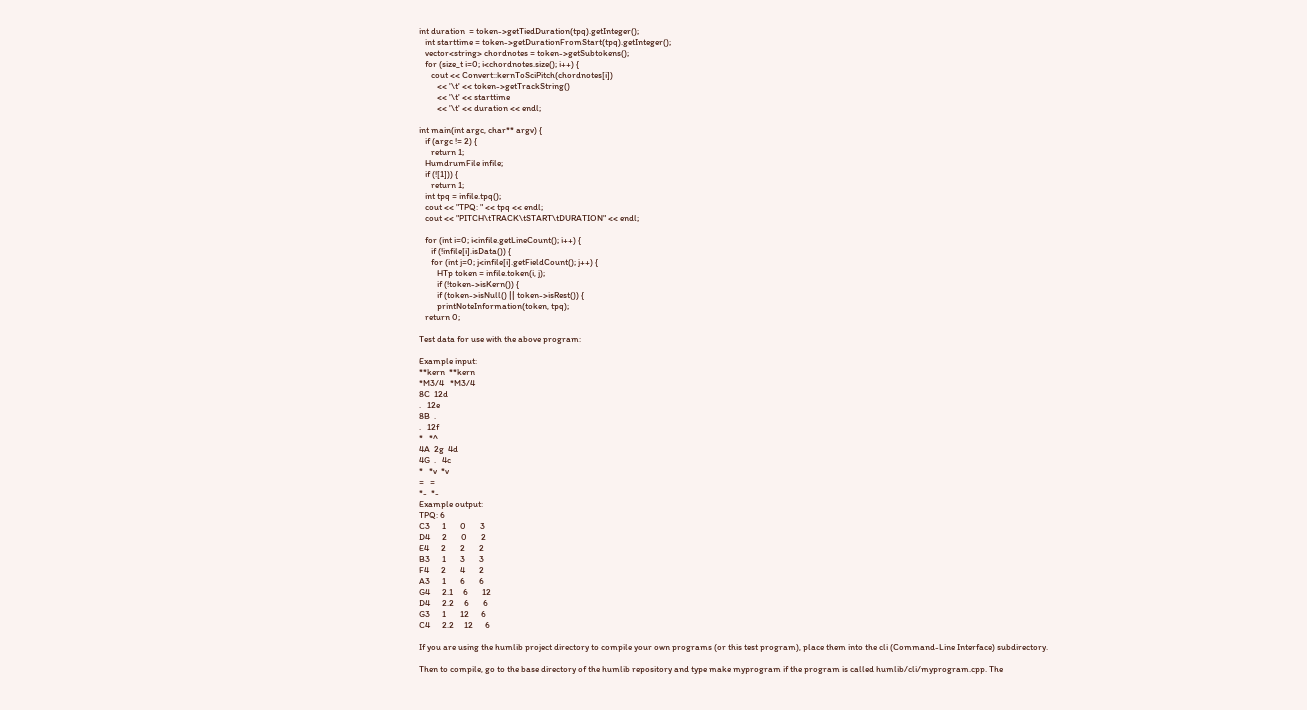int duration  = token->getTiedDuration(tpq).getInteger();
   int starttime = token->getDurationFromStart(tpq).getInteger();
   vector<string> chordnotes = token->getSubtokens();
   for (size_t i=0; i<chordnotes.size(); i++) {
      cout << Convert::kernToSciPitch(chordnotes[i])
         << '\t' << token->getTrackString()
         << '\t' << starttime
         << '\t' << duration << endl;

int main(int argc, char** argv) {
   if (argc != 2) {
      return 1;
   HumdrumFile infile;
   if (![1])) {
      return 1;
   int tpq = infile.tpq();
   cout << "TPQ: " << tpq << endl;
   cout << "PITCH\tTRACK\tSTART\tDURATION" << endl;

   for (int i=0; i<infile.getLineCount(); i++) {
      if (!infile[i].isData()) {
      for (int j=0; j<infile[i].getFieldCount(); j++) {
         HTp token = infile.token(i, j);
         if (!token->isKern()) {
         if (token->isNull() || token->isRest()) {
         printNoteInformation(token, tpq);
   return 0;

Test data for use with the above program:

Example input:
**kern  **kern
*M3/4   *M3/4
8C  12d
.   12e
8B  .
.   12f
*   *^
4A  2g  4d
4G  .   4c
*   *v  *v
=   =
*-  *-
Example output:
TPQ: 6
C3      1       0       3
D4      2       0       2
E4      2       2       2
B3      1       3       3
F4      2       4       2
A3      1       6       6
G4      2.1     6       12
D4      2.2     6       6
G3      1       12      6
C4      2.2     12      6

If you are using the humlib project directory to compile your own programs (or this test program), place them into the cli (Command-Line Interface) subdirectory.

Then to compile, go to the base directory of the humlib repository and type make myprogram if the program is called humlib/cli/myprogram.cpp. The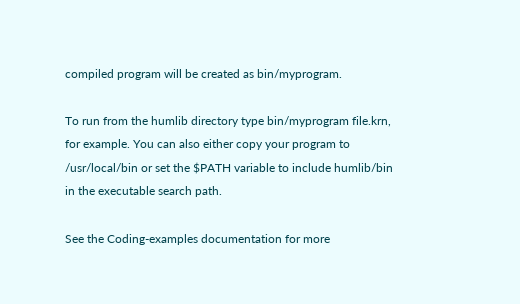compiled program will be created as bin/myprogram.

To run from the humlib directory type bin/myprogram file.krn, for example. You can also either copy your program to /usr/local/bin or set the $PATH variable to include humlib/bin in the executable search path.

See the Coding-examples documentation for more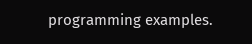programming examples.